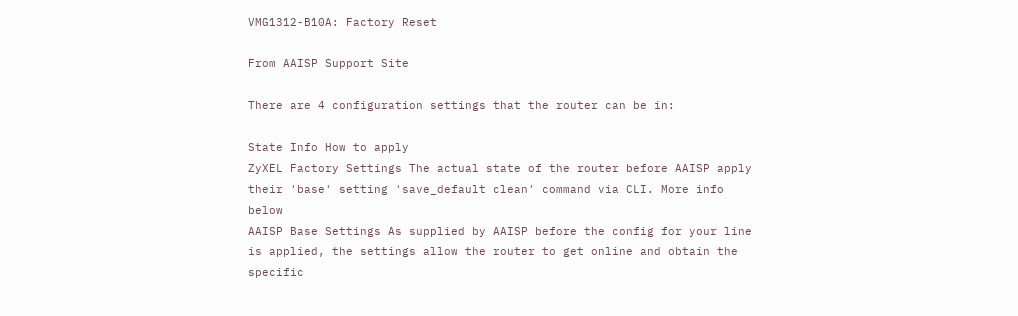VMG1312-B10A: Factory Reset

From AAISP Support Site

There are 4 configuration settings that the router can be in:

State Info How to apply
ZyXEL Factory Settings The actual state of the router before AAISP apply their 'base' setting 'save_default clean' command via CLI. More info below
AAISP Base Settings As supplied by AAISP before the config for your line is applied, the settings allow the router to get online and obtain the specific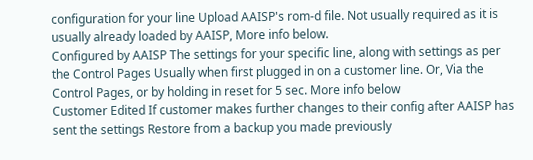configuration for your line Upload AAISP's rom-d file. Not usually required as it is usually already loaded by AAISP, More info below.
Configured by AAISP The settings for your specific line, along with settings as per the Control Pages Usually when first plugged in on a customer line. Or, Via the Control Pages, or by holding in reset for 5 sec. More info below
Customer Edited If customer makes further changes to their config after AAISP has sent the settings Restore from a backup you made previously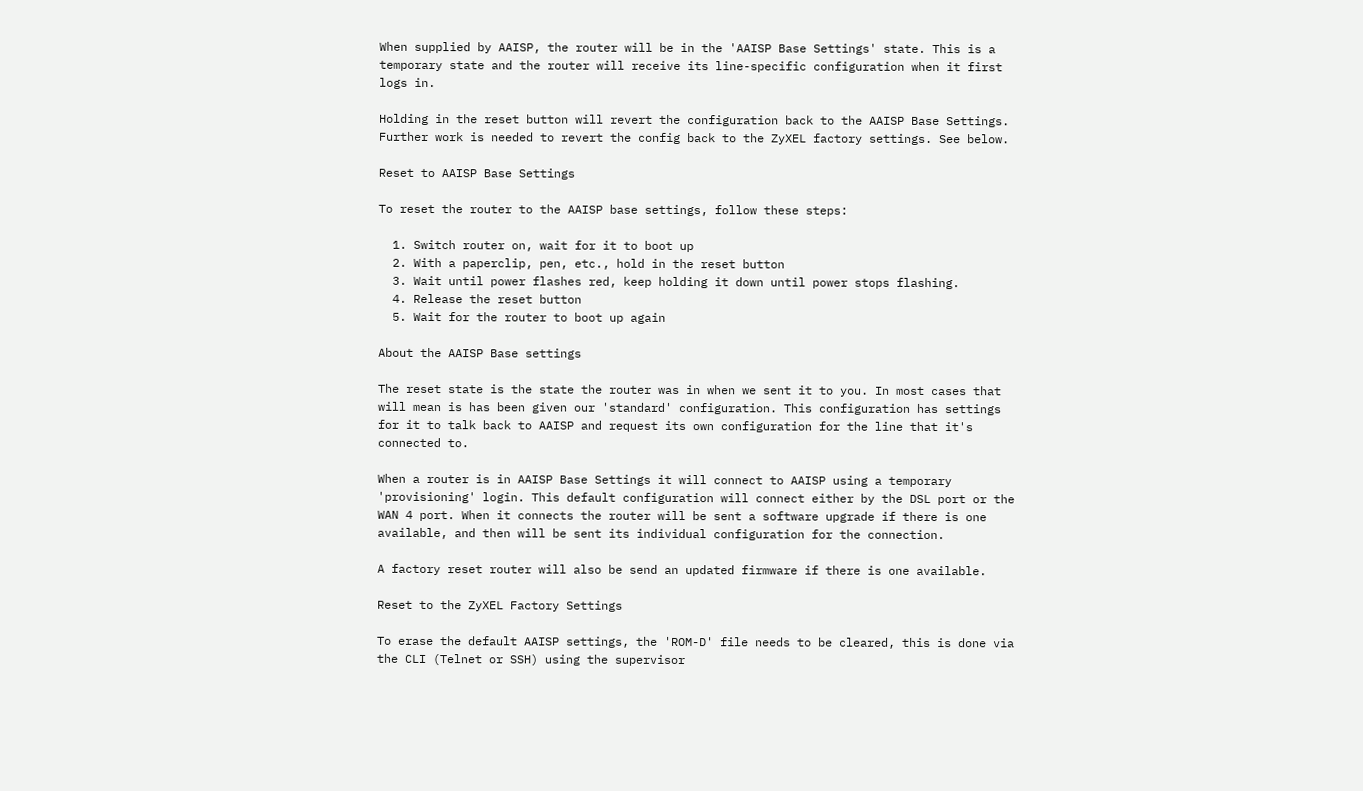When supplied by AAISP, the router will be in the 'AAISP Base Settings' state. This is a temporary state and the router will receive its line-specific configuration when it first logs in.

Holding in the reset button will revert the configuration back to the AAISP Base Settings. Further work is needed to revert the config back to the ZyXEL factory settings. See below.

Reset to AAISP Base Settings

To reset the router to the AAISP base settings, follow these steps:

  1. Switch router on, wait for it to boot up
  2. With a paperclip, pen, etc., hold in the reset button
  3. Wait until power flashes red, keep holding it down until power stops flashing.
  4. Release the reset button
  5. Wait for the router to boot up again

About the AAISP Base settings

The reset state is the state the router was in when we sent it to you. In most cases that will mean is has been given our 'standard' configuration. This configuration has settings for it to talk back to AAISP and request its own configuration for the line that it's connected to.

When a router is in AAISP Base Settings it will connect to AAISP using a temporary 'provisioning' login. This default configuration will connect either by the DSL port or the WAN 4 port. When it connects the router will be sent a software upgrade if there is one available, and then will be sent its individual configuration for the connection.

A factory reset router will also be send an updated firmware if there is one available.

Reset to the ZyXEL Factory Settings

To erase the default AAISP settings, the 'ROM-D' file needs to be cleared, this is done via the CLI (Telnet or SSH) using the supervisor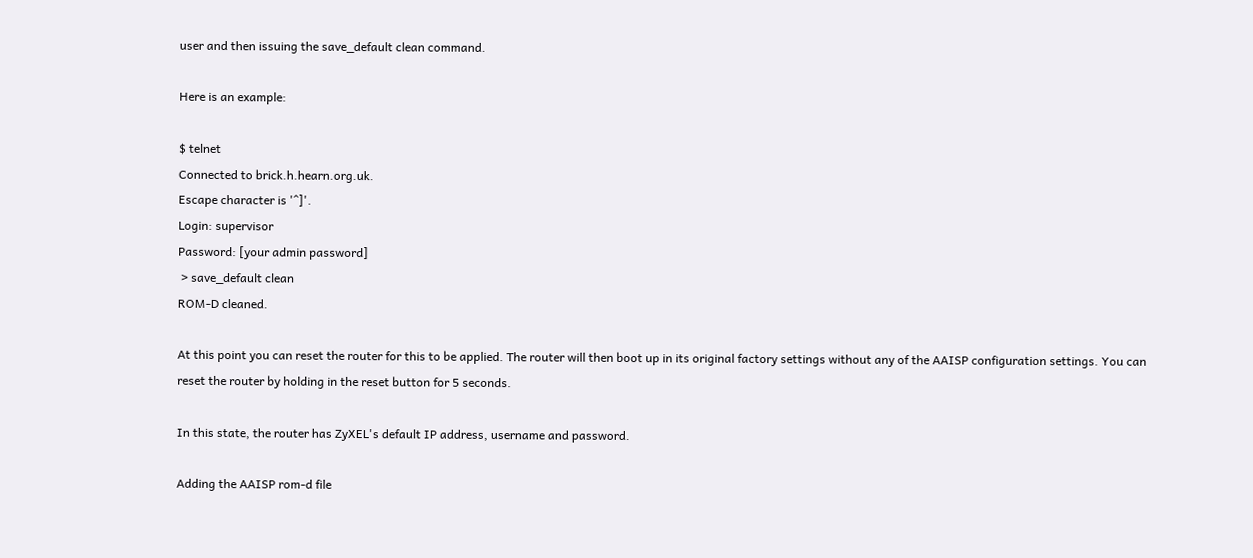user and then issuing the save_default clean command.

Here is an example:

$ telnet
Connected to brick.h.hearn.org.uk.
Escape character is '^]'.
Login: supervisor
Password: [your admin password]
 > save_default clean
ROM-D cleaned.

At this point you can reset the router for this to be applied. The router will then boot up in its original factory settings without any of the AAISP configuration settings. You can reset the router by holding in the reset button for 5 seconds.

In this state, the router has ZyXEL's default IP address, username and password.

Adding the AAISP rom-d file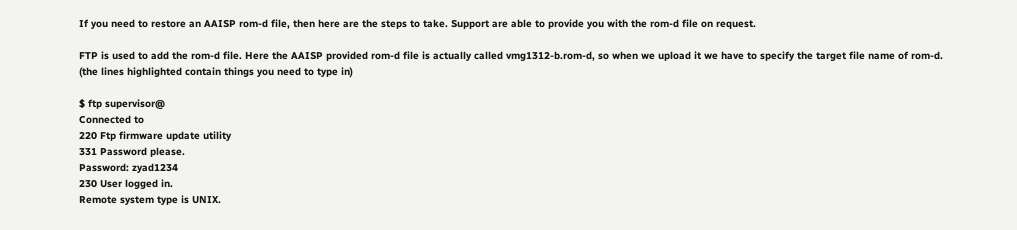If you need to restore an AAISP rom-d file, then here are the steps to take. Support are able to provide you with the rom-d file on request.

FTP is used to add the rom-d file. Here the AAISP provided rom-d file is actually called vmg1312-b.rom-d, so when we upload it we have to specify the target file name of rom-d. (the lines highlighted contain things you need to type in)

$ ftp supervisor@
Connected to
220 Ftp firmware update utility
331 Password please.
Password: zyad1234
230 User logged in.
Remote system type is UNIX.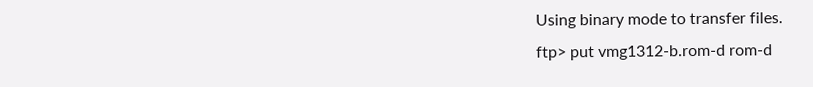Using binary mode to transfer files.
ftp> put vmg1312-b.rom-d rom-d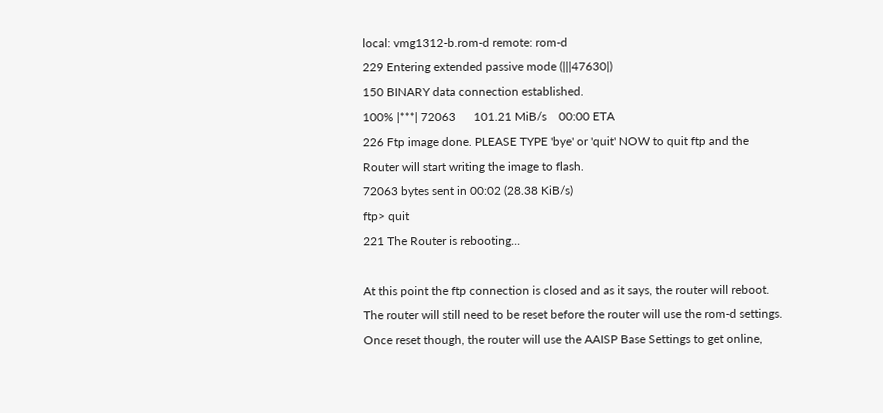local: vmg1312-b.rom-d remote: rom-d
229 Entering extended passive mode (|||47630|)
150 BINARY data connection established.
100% |***| 72063      101.21 MiB/s    00:00 ETA
226 Ftp image done. PLEASE TYPE 'bye' or 'quit' NOW to quit ftp and the Router will start writing the image to flash.
72063 bytes sent in 00:02 (28.38 KiB/s)
ftp> quit
221 The Router is rebooting...

At this point the ftp connection is closed and as it says, the router will reboot. The router will still need to be reset before the router will use the rom-d settings. Once reset though, the router will use the AAISP Base Settings to get online,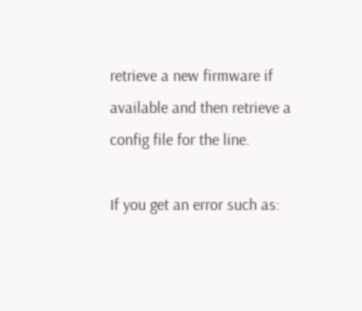retrieve a new firmware if available and then retrieve a config file for the line.

If you get an error such as: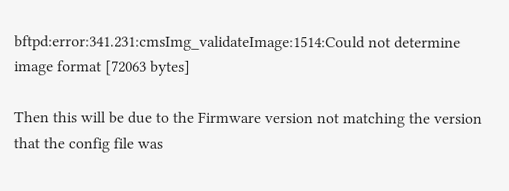bftpd:error:341.231:cmsImg_validateImage:1514:Could not determine image format [72063 bytes]

Then this will be due to the Firmware version not matching the version that the config file was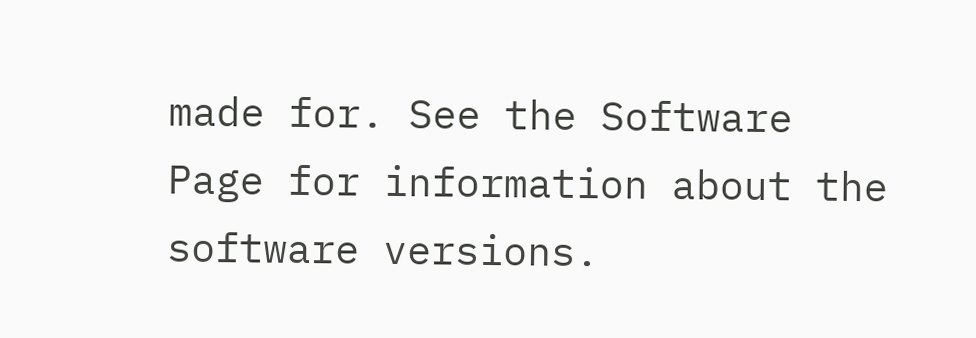made for. See the Software Page for information about the software versions.